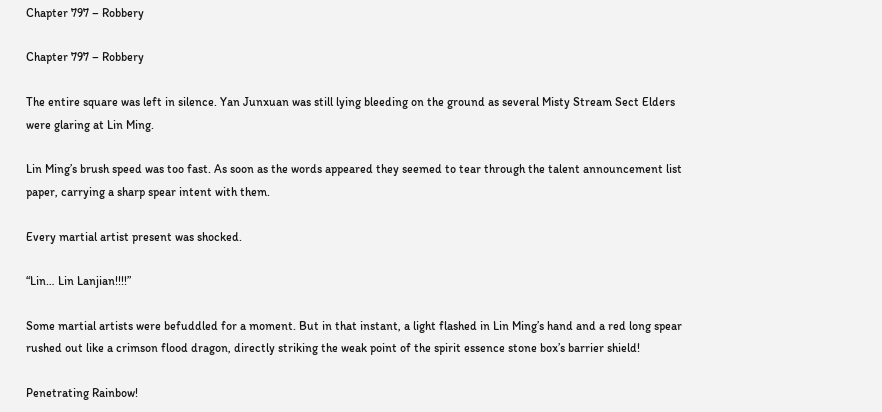Chapter 797 – Robbery

Chapter 797 – Robbery

The entire square was left in silence. Yan Junxuan was still lying bleeding on the ground as several Misty Stream Sect Elders were glaring at Lin Ming.

Lin Ming’s brush speed was too fast. As soon as the words appeared they seemed to tear through the talent announcement list paper, carrying a sharp spear intent with them.

Every martial artist present was shocked.

“Lin… Lin Lanjian!!!!”

Some martial artists were befuddled for a moment. But in that instant, a light flashed in Lin Ming’s hand and a red long spear rushed out like a crimson flood dragon, directly striking the weak point of the spirit essence stone box’s barrier shield!

Penetrating Rainbow!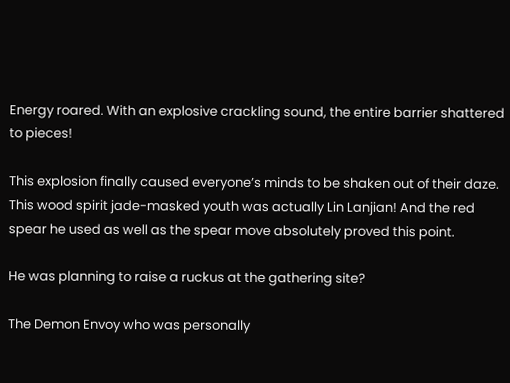Energy roared. With an explosive crackling sound, the entire barrier shattered to pieces!

This explosion finally caused everyone’s minds to be shaken out of their daze. This wood spirit jade-masked youth was actually Lin Lanjian! And the red spear he used as well as the spear move absolutely proved this point.

He was planning to raise a ruckus at the gathering site?

The Demon Envoy who was personally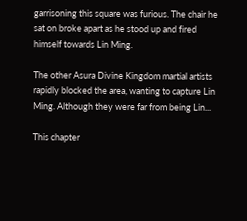garrisoning this square was furious. The chair he sat on broke apart as he stood up and fired himself towards Lin Ming.

The other Asura Divine Kingdom martial artists rapidly blocked the area, wanting to capture Lin Ming. Although they were far from being Lin...

This chapter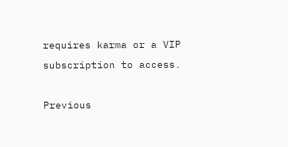requires karma or a VIP subscription to access.

Previous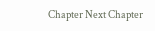Chapter Next Chapter